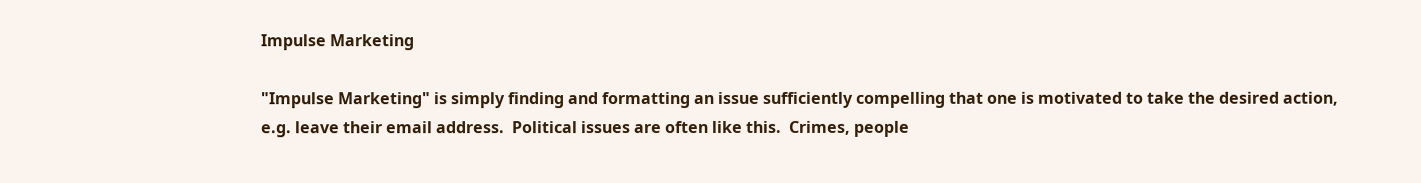Impulse Marketing

"Impulse Marketing" is simply finding and formatting an issue sufficiently compelling that one is motivated to take the desired action, e.g. leave their email address.  Political issues are often like this.  Crimes, people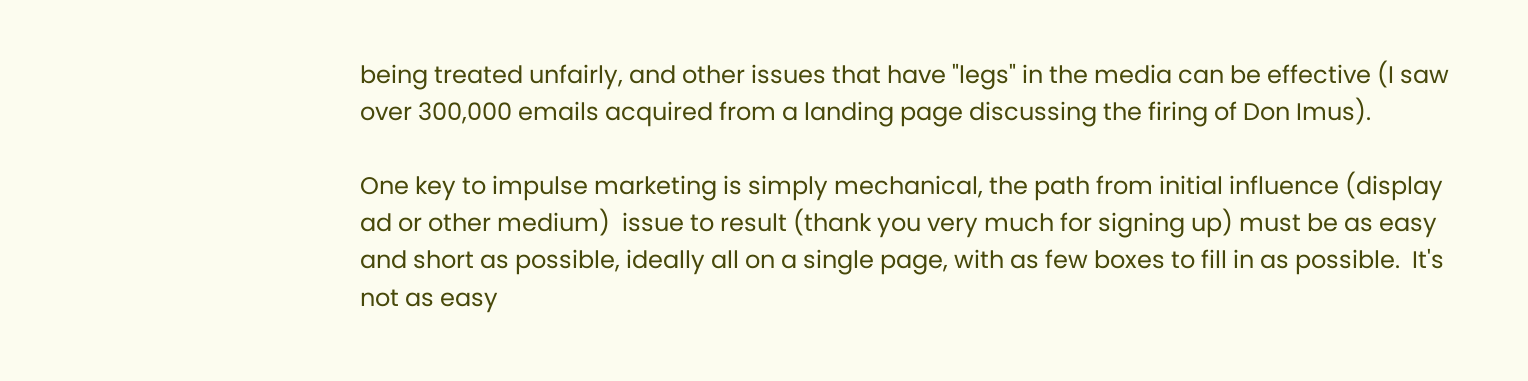being treated unfairly, and other issues that have "legs" in the media can be effective (I saw over 300,000 emails acquired from a landing page discussing the firing of Don Imus).

One key to impulse marketing is simply mechanical, the path from initial influence (display ad or other medium)  issue to result (thank you very much for signing up) must be as easy and short as possible, ideally all on a single page, with as few boxes to fill in as possible.  It's not as easy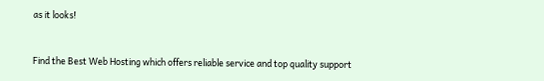as it looks!


Find the Best Web Hosting which offers reliable service and top quality support